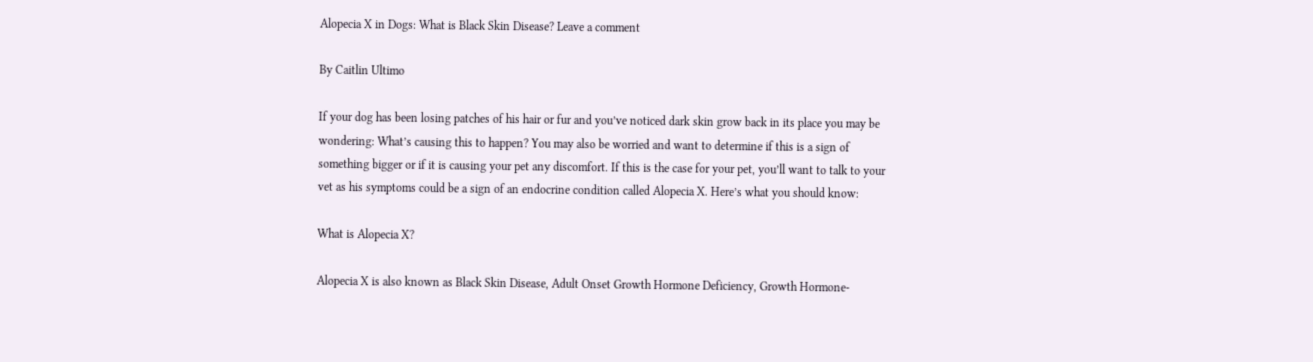Alopecia X in Dogs: What is Black Skin Disease? Leave a comment

By Caitlin Ultimo

If your dog has been losing patches of his hair or fur and you’ve noticed dark skin grow back in its place you may be wondering: What’s causing this to happen? You may also be worried and want to determine if this is a sign of something bigger or if it is causing your pet any discomfort. If this is the case for your pet, you’ll want to talk to your vet as his symptoms could be a sign of an endocrine condition called Alopecia X. Here’s what you should know:

What is Alopecia X?

Alopecia X is also known as Black Skin Disease, Adult Onset Growth Hormone Deficiency, Growth Hormone-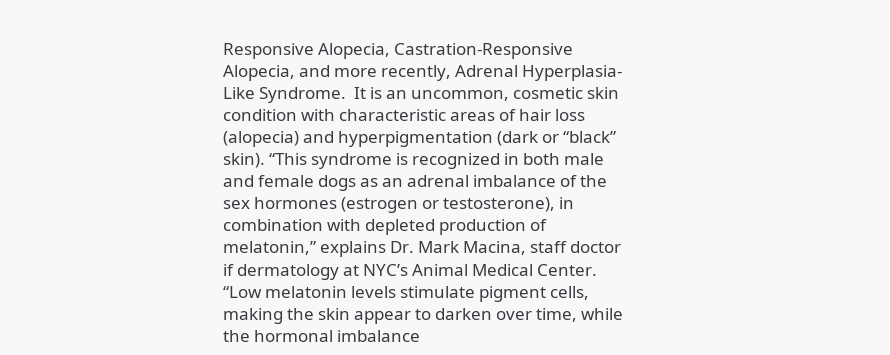Responsive Alopecia, Castration-Responsive Alopecia, and more recently, Adrenal Hyperplasia-Like Syndrome.  It is an uncommon, cosmetic skin condition with characteristic areas of hair loss (alopecia) and hyperpigmentation (dark or “black” skin). “This syndrome is recognized in both male and female dogs as an adrenal imbalance of the sex hormones (estrogen or testosterone), in combination with depleted production of melatonin,” explains Dr. Mark Macina, staff doctor if dermatology at NYC’s Animal Medical Center. “Low melatonin levels stimulate pigment cells, making the skin appear to darken over time, while the hormonal imbalance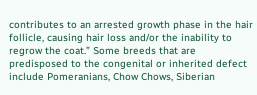contributes to an arrested growth phase in the hair follicle, causing hair loss and/or the inability to regrow the coat.” Some breeds that are predisposed to the congenital or inherited defect include Pomeranians, Chow Chows, Siberian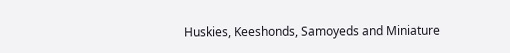Huskies, Keeshonds, Samoyeds and Miniature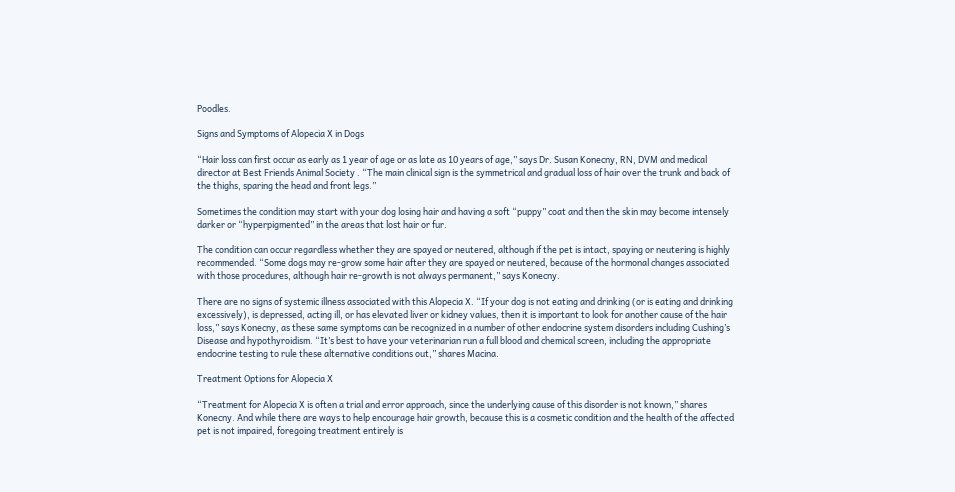Poodles.

Signs and Symptoms of Alopecia X in Dogs

“Hair loss can first occur as early as 1 year of age or as late as 10 years of age,” says Dr. Susan Konecny, RN, DVM and medical director at Best Friends Animal Society . “The main clinical sign is the symmetrical and gradual loss of hair over the trunk and back of the thighs, sparing the head and front legs.”

Sometimes the condition may start with your dog losing hair and having a soft “puppy” coat and then the skin may become intensely darker or “hyperpigmented” in the areas that lost hair or fur.

The condition can occur regardless whether they are spayed or neutered, although if the pet is intact, spaying or neutering is highly recommended. “Some dogs may re-grow some hair after they are spayed or neutered, because of the hormonal changes associated with those procedures, although hair re-growth is not always permanent,” says Konecny.

There are no signs of systemic illness associated with this Alopecia X. “If your dog is not eating and drinking (or is eating and drinking excessively), is depressed, acting ill, or has elevated liver or kidney values, then it is important to look for another cause of the hair loss,” says Konecny, as these same symptoms can be recognized in a number of other endocrine system disorders including Cushing’s Disease and hypothyroidism. “It’s best to have your veterinarian run a full blood and chemical screen, including the appropriate endocrine testing to rule these alternative conditions out,” shares Macina.

Treatment Options for Alopecia X

“Treatment for Alopecia X is often a trial and error approach, since the underlying cause of this disorder is not known,” shares Konecny. And while there are ways to help encourage hair growth, because this is a cosmetic condition and the health of the affected pet is not impaired, foregoing treatment entirely is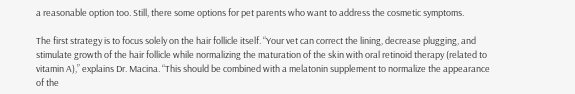a reasonable option too. Still, there some options for pet parents who want to address the cosmetic symptoms.

The first strategy is to focus solely on the hair follicle itself. “Your vet can correct the lining, decrease plugging, and stimulate growth of the hair follicle while normalizing the maturation of the skin with oral retinoid therapy (related to vitamin A),” explains Dr. Macina. “This should be combined with a melatonin supplement to normalize the appearance of the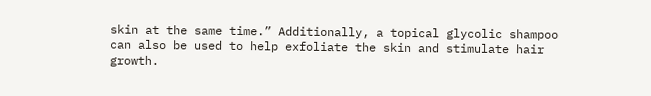skin at the same time.” Additionally, a topical glycolic shampoo can also be used to help exfoliate the skin and stimulate hair growth.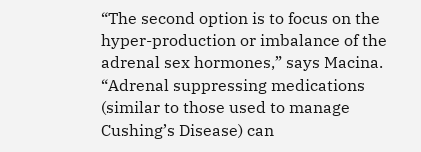“The second option is to focus on the hyper-production or imbalance of the adrenal sex hormones,” says Macina. “Adrenal suppressing medications (similar to those used to manage Cushing’s Disease) can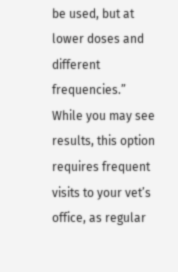be used, but at lower doses and different frequencies.” While you may see results, this option requires frequent visits to your vet’s office, as regular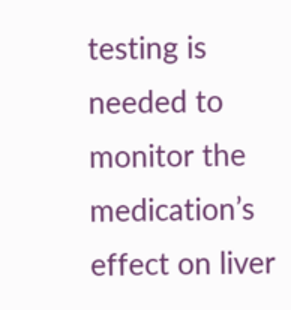testing is needed to monitor the medication’s effect on liver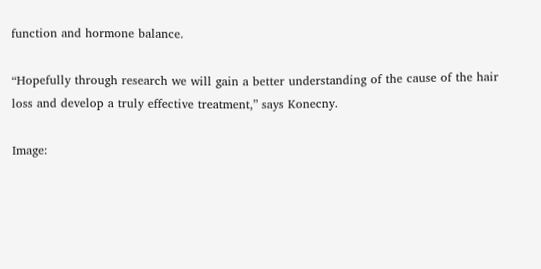function and hormone balance.

“Hopefully through research we will gain a better understanding of the cause of the hair loss and develop a truly effective treatment,” says Konecny.

Image: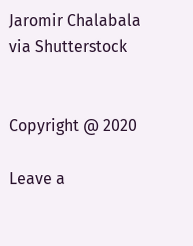Jaromir Chalabala via Shutterstock


Copyright @ 2020

Leave a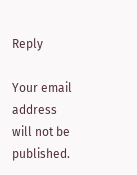Reply

Your email address will not be published.